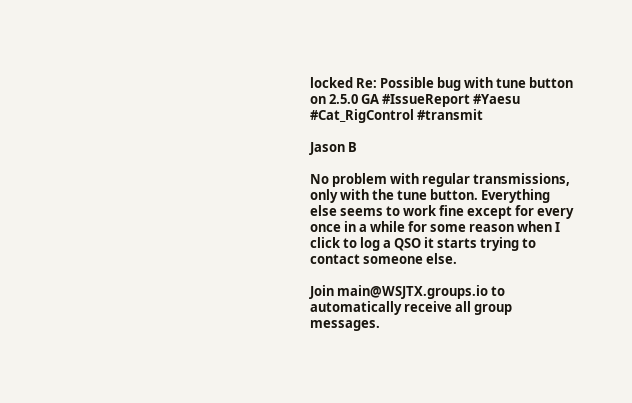locked Re: Possible bug with tune button on 2.5.0 GA #IssueReport #Yaesu #Cat_RigControl #transmit

Jason B

No problem with regular transmissions, only with the tune button. Everything else seems to work fine except for every once in a while for some reason when I click to log a QSO it starts trying to contact someone else.

Join main@WSJTX.groups.io to automatically receive all group messages.